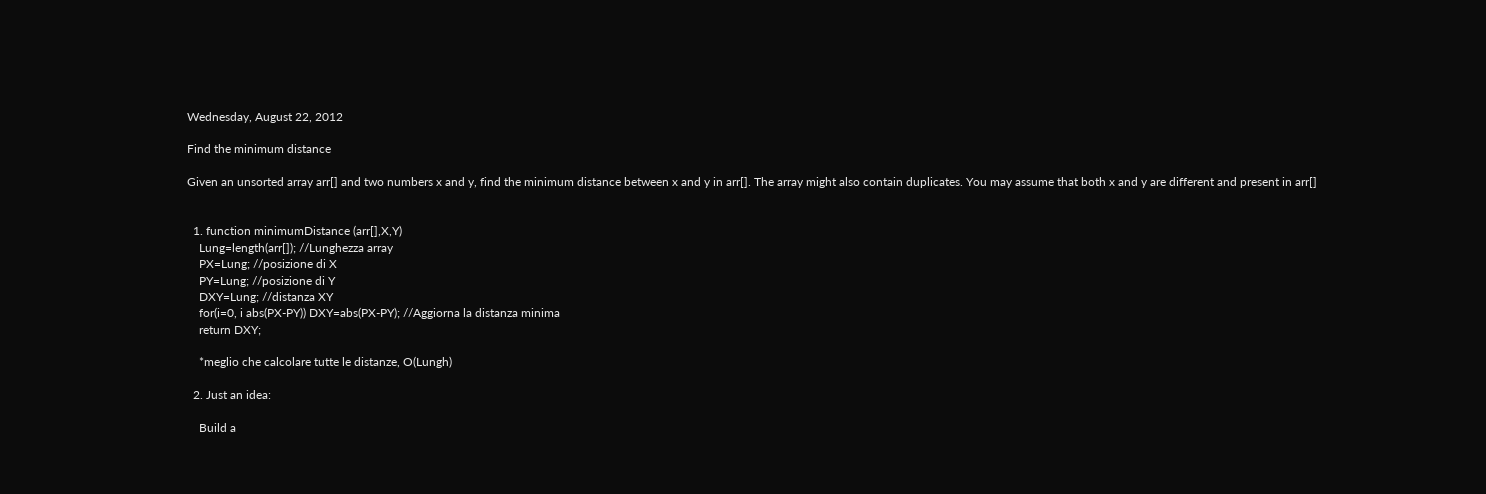Wednesday, August 22, 2012

Find the minimum distance

Given an unsorted array arr[] and two numbers x and y, find the minimum distance between x and y in arr[]. The array might also contain duplicates. You may assume that both x and y are different and present in arr[]


  1. function minimumDistance (arr[],X,Y)
    Lung=length(arr[]); //Lunghezza array
    PX=Lung; //posizione di X
    PY=Lung; //posizione di Y
    DXY=Lung; //distanza XY
    for(i=0, i abs(PX-PY)) DXY=abs(PX-PY); //Aggiorna la distanza minima
    return DXY;

    *meglio che calcolare tutte le distanze, O(Lungh)

  2. Just an idea:

    Build a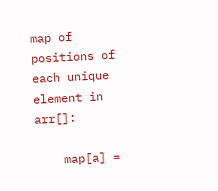map of positions of each unique element in arr[]:

    map[a] =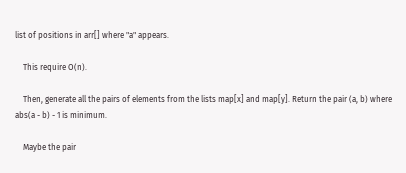list of positions in arr[] where "a" appears.

    This require O(n).

    Then, generate all the pairs of elements from the lists map[x] and map[y]. Return the pair (a, b) where abs(a - b) - 1 is minimum.

    Maybe the pair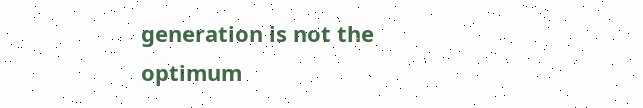generation is not the optimum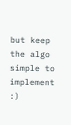but keep the algo simple to implement :)